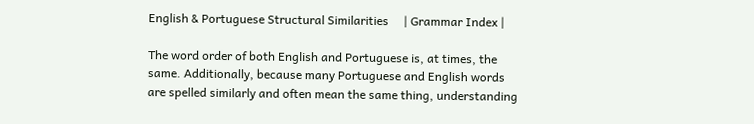English & Portuguese Structural Similarities     | Grammar Index |

The word order of both English and Portuguese is, at times, the same. Additionally, because many Portuguese and English words are spelled similarly and often mean the same thing, understanding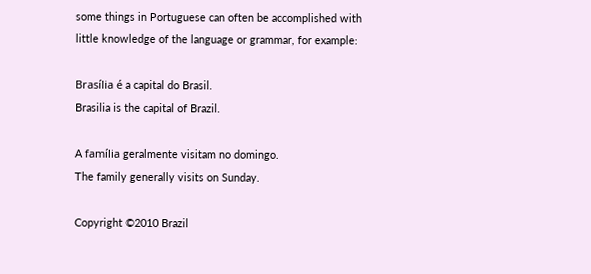some things in Portuguese can often be accomplished with little knowledge of the language or grammar, for example:

Brasília é a capital do Brasil.
Brasilia is the capital of Brazil.

A família geralmente visitam no domingo.
The family generally visits on Sunday.

Copyright ©2010 Brazil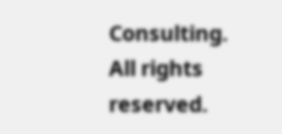Consulting. All rights reserved.